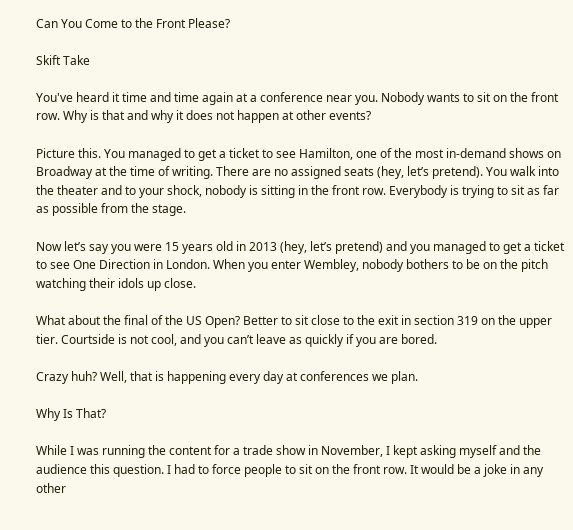Can You Come to the Front Please?

Skift Take

You've heard it time and time again at a conference near you. Nobody wants to sit on the front row. Why is that and why it does not happen at other events?

Picture this. You managed to get a ticket to see Hamilton, one of the most in-demand shows on Broadway at the time of writing. There are no assigned seats (hey, let’s pretend). You walk into the theater and to your shock, nobody is sitting in the front row. Everybody is trying to sit as far as possible from the stage.

Now let’s say you were 15 years old in 2013 (hey, let’s pretend) and you managed to get a ticket to see One Direction in London. When you enter Wembley, nobody bothers to be on the pitch watching their idols up close.

What about the final of the US Open? Better to sit close to the exit in section 319 on the upper tier. Courtside is not cool, and you can’t leave as quickly if you are bored.

Crazy huh? Well, that is happening every day at conferences we plan.

Why Is That?

While I was running the content for a trade show in November, I kept asking myself and the audience this question. I had to force people to sit on the front row. It would be a joke in any other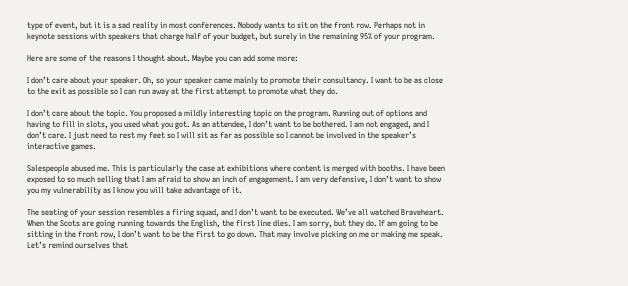type of event, but it is a sad reality in most conferences. Nobody wants to sit on the front row. Perhaps not in keynote sessions with speakers that charge half of your budget, but surely in the remaining 95% of your program.

Here are some of the reasons I thought about. Maybe you can add some more:

I don’t care about your speaker. Oh, so your speaker came mainly to promote their consultancy. I want to be as close to the exit as possible so I can run away at the first attempt to promote what they do.

I don’t care about the topic. You proposed a mildly interesting topic on the program. Running out of options and having to fill in slots, you used what you got. As an attendee, I don’t want to be bothered. I am not engaged, and I don’t care. I just need to rest my feet so I will sit as far as possible so I cannot be involved in the speaker’s interactive games.

Salespeople abused me. This is particularly the case at exhibitions where content is merged with booths. I have been exposed to so much selling that I am afraid to show an inch of engagement. I am very defensive, I don’t want to show you my vulnerability as I know you will take advantage of it.

The seating of your session resembles a firing squad, and I don’t want to be executed. We’ve all watched Braveheart. When the Scots are going running towards the English, the first line dies. I am sorry, but they do. If am going to be sitting in the front row, I don’t want to be the first to go down. That may involve picking on me or making me speak. Let’s remind ourselves that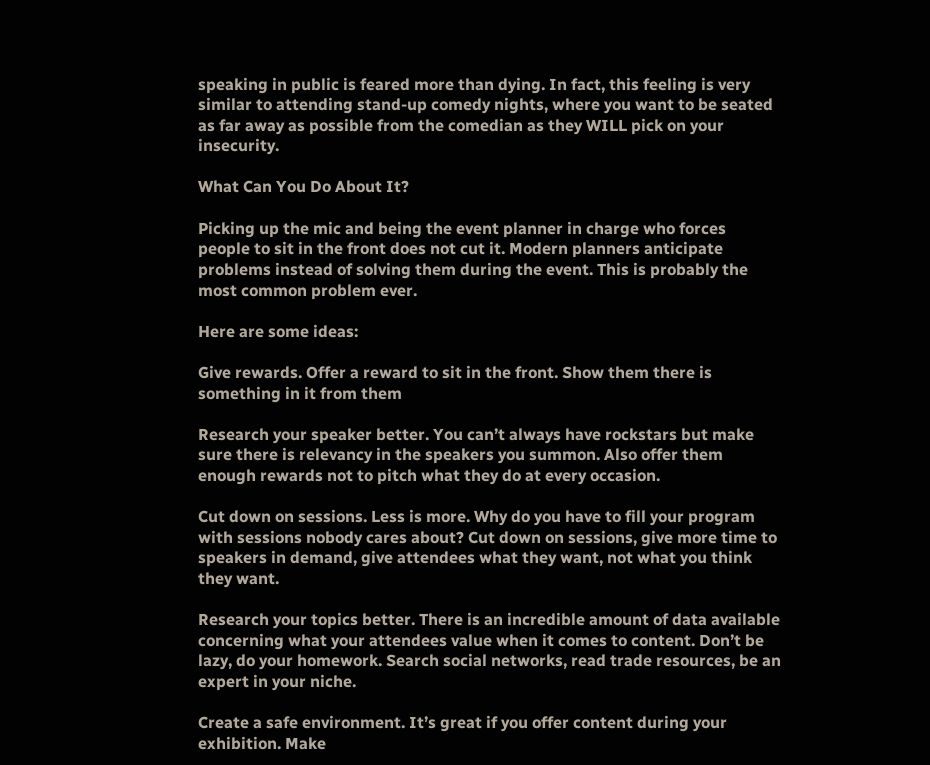speaking in public is feared more than dying. In fact, this feeling is very similar to attending stand-up comedy nights, where you want to be seated as far away as possible from the comedian as they WILL pick on your insecurity.

What Can You Do About It?

Picking up the mic and being the event planner in charge who forces people to sit in the front does not cut it. Modern planners anticipate problems instead of solving them during the event. This is probably the most common problem ever.

Here are some ideas:

Give rewards. Offer a reward to sit in the front. Show them there is something in it from them

Research your speaker better. You can’t always have rockstars but make sure there is relevancy in the speakers you summon. Also offer them enough rewards not to pitch what they do at every occasion.

Cut down on sessions. Less is more. Why do you have to fill your program with sessions nobody cares about? Cut down on sessions, give more time to speakers in demand, give attendees what they want, not what you think they want.

Research your topics better. There is an incredible amount of data available concerning what your attendees value when it comes to content. Don’t be lazy, do your homework. Search social networks, read trade resources, be an expert in your niche.

Create a safe environment. It’s great if you offer content during your exhibition. Make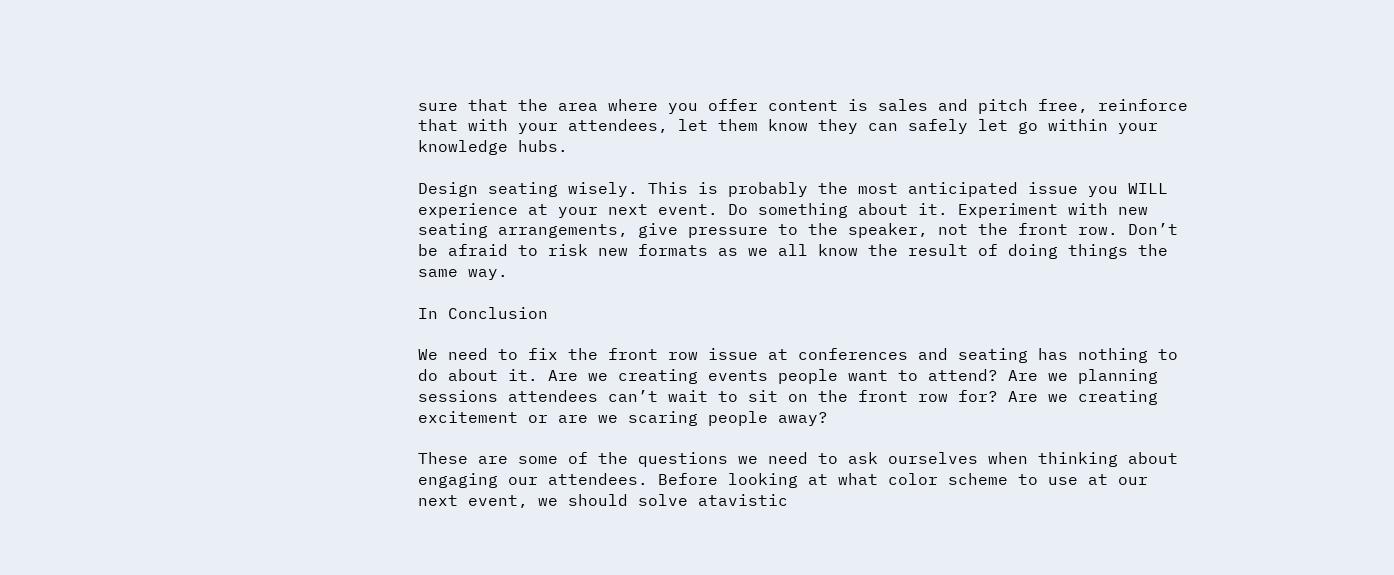sure that the area where you offer content is sales and pitch free, reinforce that with your attendees, let them know they can safely let go within your knowledge hubs.

Design seating wisely. This is probably the most anticipated issue you WILL experience at your next event. Do something about it. Experiment with new seating arrangements, give pressure to the speaker, not the front row. Don’t be afraid to risk new formats as we all know the result of doing things the same way.

In Conclusion

We need to fix the front row issue at conferences and seating has nothing to do about it. Are we creating events people want to attend? Are we planning sessions attendees can’t wait to sit on the front row for? Are we creating excitement or are we scaring people away?

These are some of the questions we need to ask ourselves when thinking about engaging our attendees. Before looking at what color scheme to use at our next event, we should solve atavistic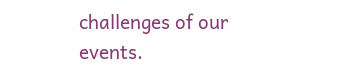challenges of our events.